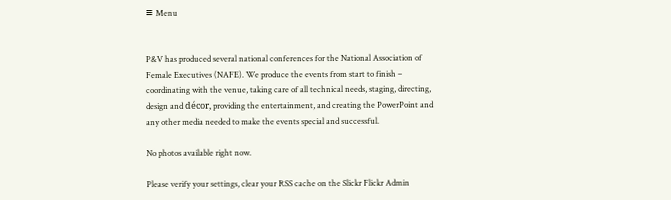≡ Menu


P&V has produced several national conferences for the National Association of Female Executives (NAFE). We produce the events from start to finish – coordinating with the venue, taking care of all technical needs, staging, directing, design and décor, providing the entertainment, and creating the PowerPoint and any other media needed to make the events special and successful.

No photos available right now.

Please verify your settings, clear your RSS cache on the Slickr Flickr Admin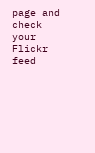page and check your Flickr feed